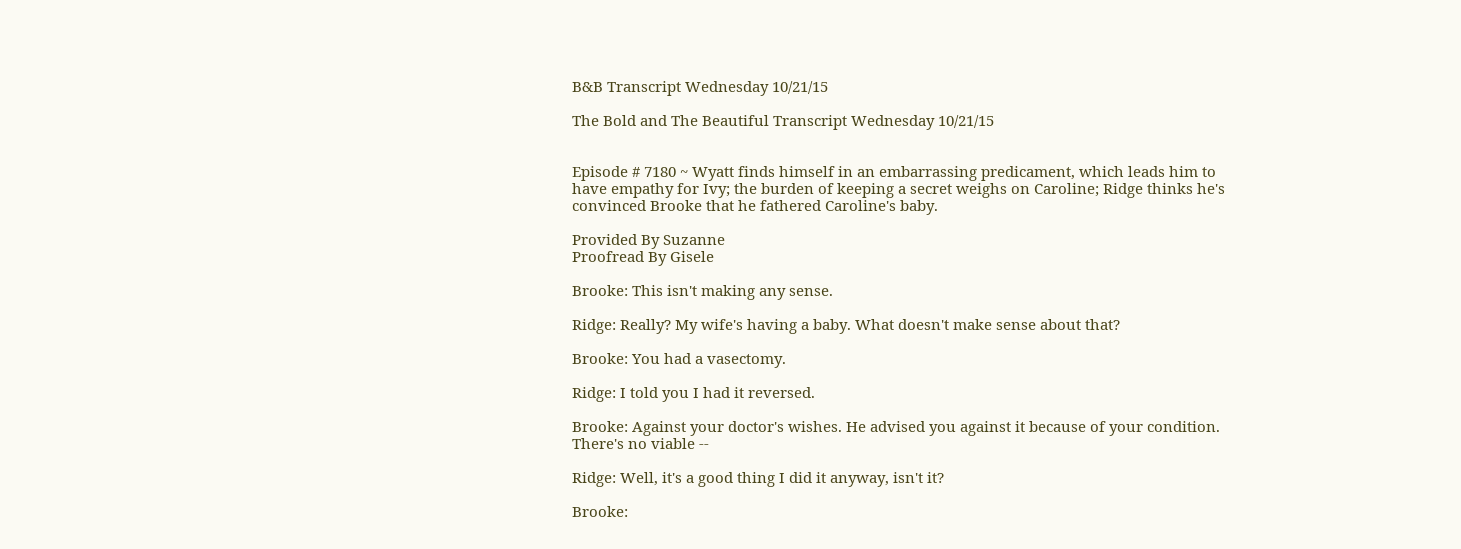B&B Transcript Wednesday 10/21/15

The Bold and The Beautiful Transcript Wednesday 10/21/15


Episode # 7180 ~ Wyatt finds himself in an embarrassing predicament, which leads him to have empathy for Ivy; the burden of keeping a secret weighs on Caroline; Ridge thinks he's convinced Brooke that he fathered Caroline's baby.

Provided By Suzanne
Proofread By Gisele

Brooke: This isn't making any sense.

Ridge: Really? My wife's having a baby. What doesn't make sense about that?

Brooke: You had a vasectomy.

Ridge: I told you I had it reversed.

Brooke: Against your doctor's wishes. He advised you against it because of your condition. There's no viable --

Ridge: Well, it's a good thing I did it anyway, isn't it?

Brooke: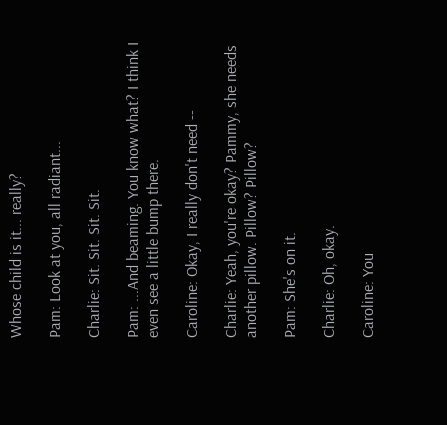Whose child is it... really?

Pam: Look at you, all radiant...

Charlie: Sit. Sit. Sit. Sit.

Pam: ...And beaming. You know what? I think I even see a little bump there.

Caroline: Okay, I really don't need --

Charlie: Yeah, you're okay? Pammy, she needs another pillow. Pillow? Pillow?

Pam: She's on it.

Charlie: Oh, okay.

Caroline: You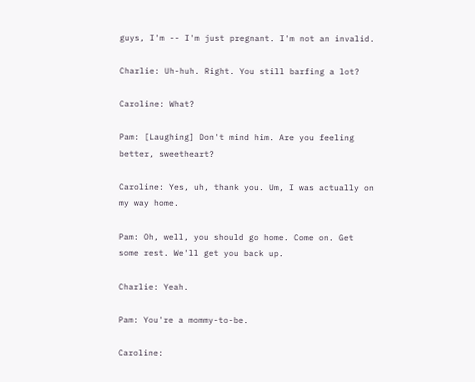guys, I'm -- I'm just pregnant. I'm not an invalid.

Charlie: Uh-huh. Right. You still barfing a lot?

Caroline: What?

Pam: [Laughing] Don't mind him. Are you feeling better, sweetheart?

Caroline: Yes, uh, thank you. Um, I was actually on my way home.

Pam: Oh, well, you should go home. Come on. Get some rest. We'll get you back up.

Charlie: Yeah.

Pam: You're a mommy-to-be.

Caroline: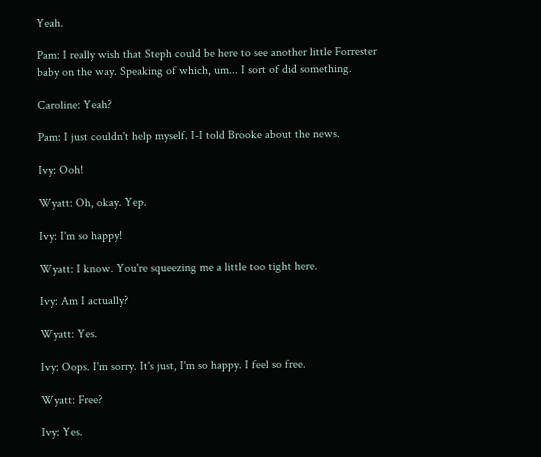Yeah.

Pam: I really wish that Steph could be here to see another little Forrester baby on the way. Speaking of which, um... I sort of did something.

Caroline: Yeah?

Pam: I just couldn't help myself. I-I told Brooke about the news.

Ivy: Ooh!

Wyatt: Oh, okay. Yep.

Ivy: I'm so happy!

Wyatt: I know. You're squeezing me a little too tight here.

Ivy: Am I actually?

Wyatt: Yes.

Ivy: Oops. I'm sorry. It's just, I'm so happy. I feel so free.

Wyatt: Free?

Ivy: Yes.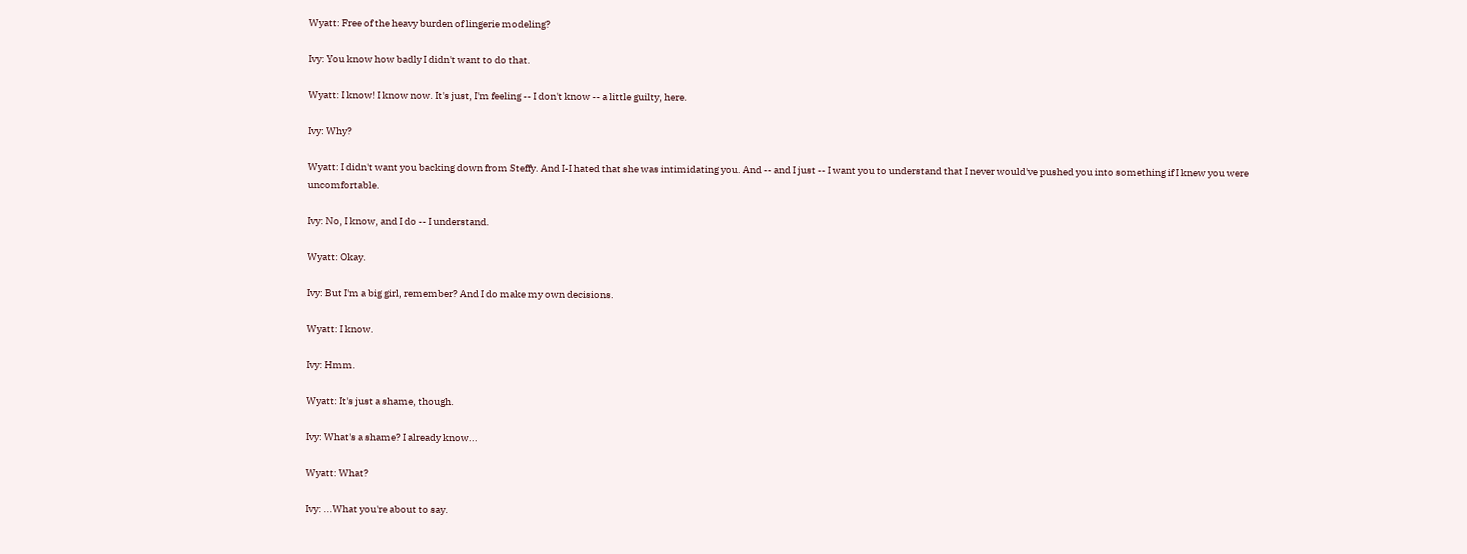Wyatt: Free of the heavy burden of lingerie modeling?

Ivy: You know how badly I didn't want to do that.

Wyatt: I know! I know now. It's just, I'm feeling -- I don't know -- a little guilty, here.

Ivy: Why?

Wyatt: I didn't want you backing down from Steffy. And I-I hated that she was intimidating you. And -- and I just -- I want you to understand that I never would've pushed you into something if I knew you were uncomfortable.

Ivy: No, I know, and I do -- I understand.

Wyatt: Okay.

Ivy: But I'm a big girl, remember? And I do make my own decisions.

Wyatt: I know.

Ivy: Hmm.

Wyatt: It's just a shame, though.

Ivy: What's a shame? I already know...

Wyatt: What?

Ivy: ...What you're about to say.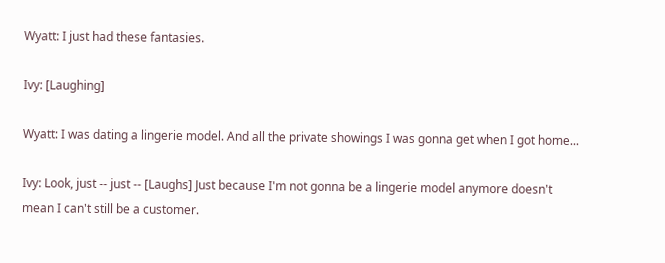Wyatt: I just had these fantasies.

Ivy: [Laughing]

Wyatt: I was dating a lingerie model. And all the private showings I was gonna get when I got home...

Ivy: Look, just -- just -- [Laughs] Just because I'm not gonna be a lingerie model anymore doesn't mean I can't still be a customer.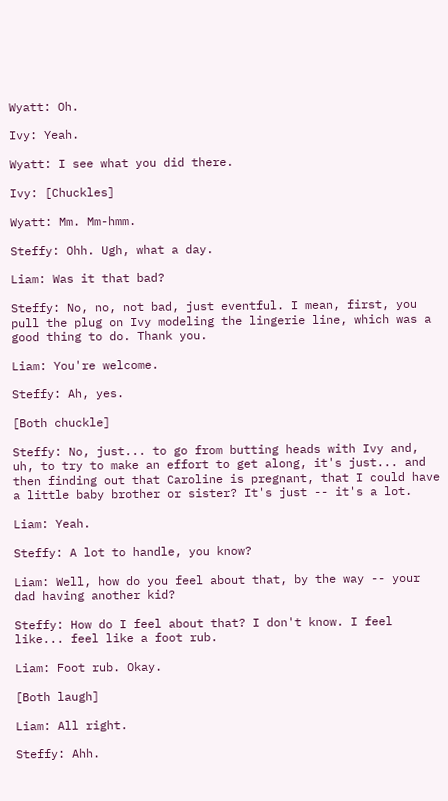Wyatt: Oh.

Ivy: Yeah.

Wyatt: I see what you did there.

Ivy: [Chuckles]

Wyatt: Mm. Mm-hmm.

Steffy: Ohh. Ugh, what a day.

Liam: Was it that bad?

Steffy: No, no, not bad, just eventful. I mean, first, you pull the plug on Ivy modeling the lingerie line, which was a good thing to do. Thank you.

Liam: You're welcome.

Steffy: Ah, yes.

[Both chuckle]

Steffy: No, just... to go from butting heads with Ivy and, uh, to try to make an effort to get along, it's just... and then finding out that Caroline is pregnant, that I could have a little baby brother or sister? It's just -- it's a lot.

Liam: Yeah.

Steffy: A lot to handle, you know?

Liam: Well, how do you feel about that, by the way -- your dad having another kid?

Steffy: How do I feel about that? I don't know. I feel like... feel like a foot rub.

Liam: Foot rub. Okay.

[Both laugh]

Liam: All right.

Steffy: Ahh.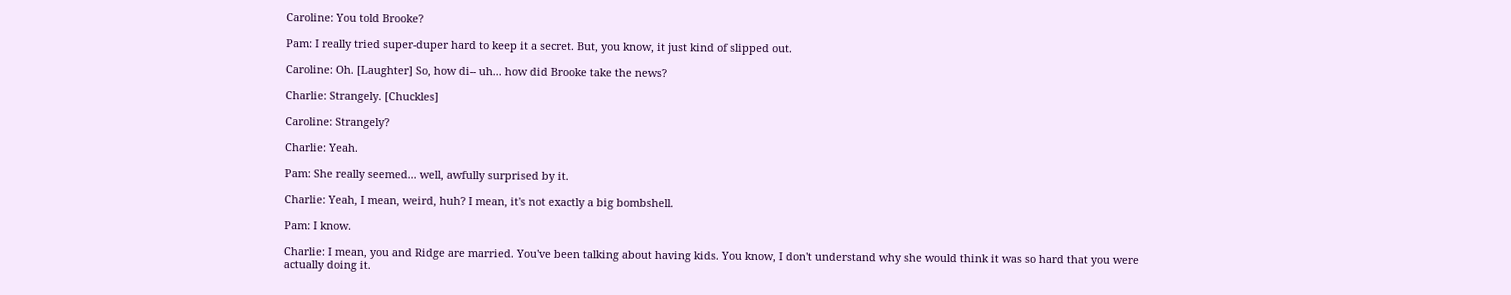Caroline: You told Brooke?

Pam: I really tried super-duper hard to keep it a secret. But, you know, it just kind of slipped out.

Caroline: Oh. [Laughter] So, how di-- uh... how did Brooke take the news?

Charlie: Strangely. [Chuckles]

Caroline: Strangely?

Charlie: Yeah.

Pam: She really seemed... well, awfully surprised by it.

Charlie: Yeah, I mean, weird, huh? I mean, it's not exactly a big bombshell.

Pam: I know.

Charlie: I mean, you and Ridge are married. You've been talking about having kids. You know, I don't understand why she would think it was so hard that you were actually doing it.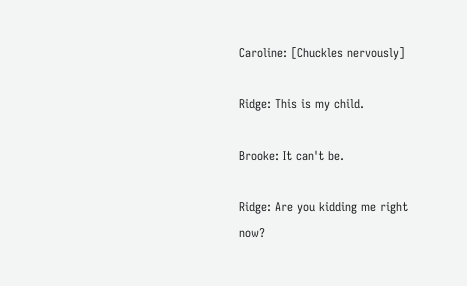Caroline: [Chuckles nervously]

Ridge: This is my child.

Brooke: It can't be.

Ridge: Are you kidding me right now?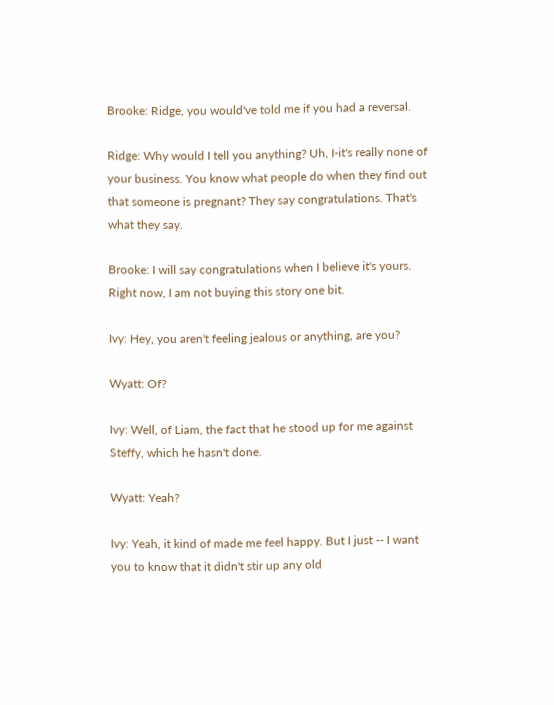Brooke: Ridge, you would've told me if you had a reversal.

Ridge: Why would I tell you anything? Uh, I-it's really none of your business. You know what people do when they find out that someone is pregnant? They say congratulations. That's what they say.

Brooke: I will say congratulations when I believe it's yours. Right now, I am not buying this story one bit.

Ivy: Hey, you aren't feeling jealous or anything, are you?

Wyatt: Of?

Ivy: Well, of Liam, the fact that he stood up for me against Steffy, which he hasn't done.

Wyatt: Yeah?

Ivy: Yeah, it kind of made me feel happy. But I just -- I want you to know that it didn't stir up any old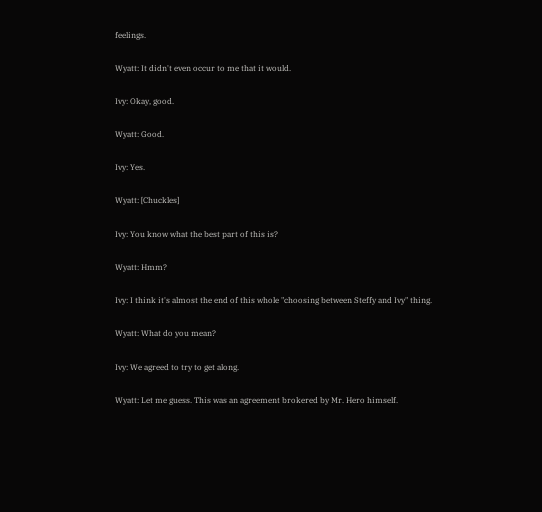feelings.

Wyatt: It didn't even occur to me that it would.

Ivy: Okay, good.

Wyatt: Good.

Ivy: Yes.

Wyatt: [Chuckles]

Ivy: You know what the best part of this is?

Wyatt: Hmm?

Ivy: I think it's almost the end of this whole "choosing between Steffy and Ivy" thing.

Wyatt: What do you mean?

Ivy: We agreed to try to get along.

Wyatt: Let me guess. This was an agreement brokered by Mr. Hero himself.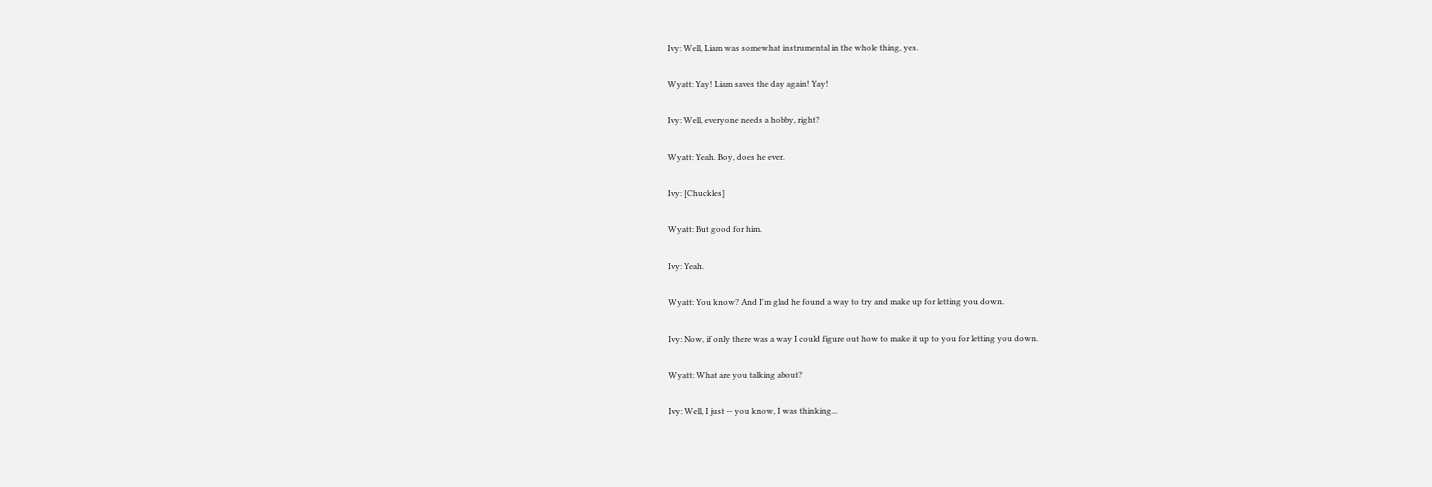Ivy: Well, Liam was somewhat instrumental in the whole thing, yes.

Wyatt: Yay! Liam saves the day again! Yay!

Ivy: Well, everyone needs a hobby, right?

Wyatt: Yeah. Boy, does he ever.

Ivy: [Chuckles]

Wyatt: But good for him.

Ivy: Yeah.

Wyatt: You know? And I'm glad he found a way to try and make up for letting you down.

Ivy: Now, if only there was a way I could figure out how to make it up to you for letting you down.

Wyatt: What are you talking about?

Ivy: Well, I just -- you know, I was thinking...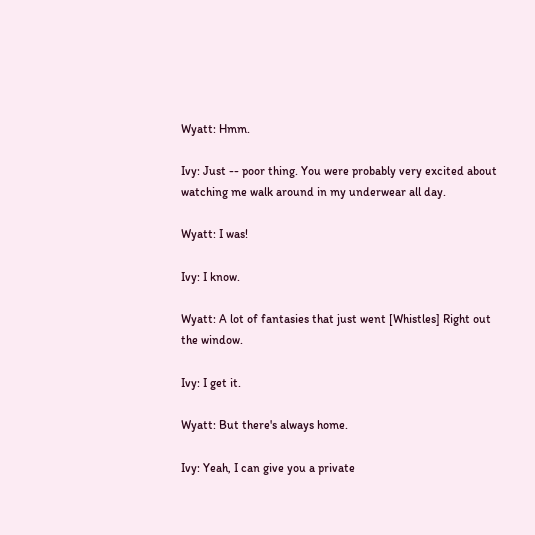Wyatt: Hmm.

Ivy: Just -- poor thing. You were probably very excited about watching me walk around in my underwear all day.

Wyatt: I was!

Ivy: I know.

Wyatt: A lot of fantasies that just went [Whistles] Right out the window.

Ivy: I get it.

Wyatt: But there's always home.

Ivy: Yeah, I can give you a private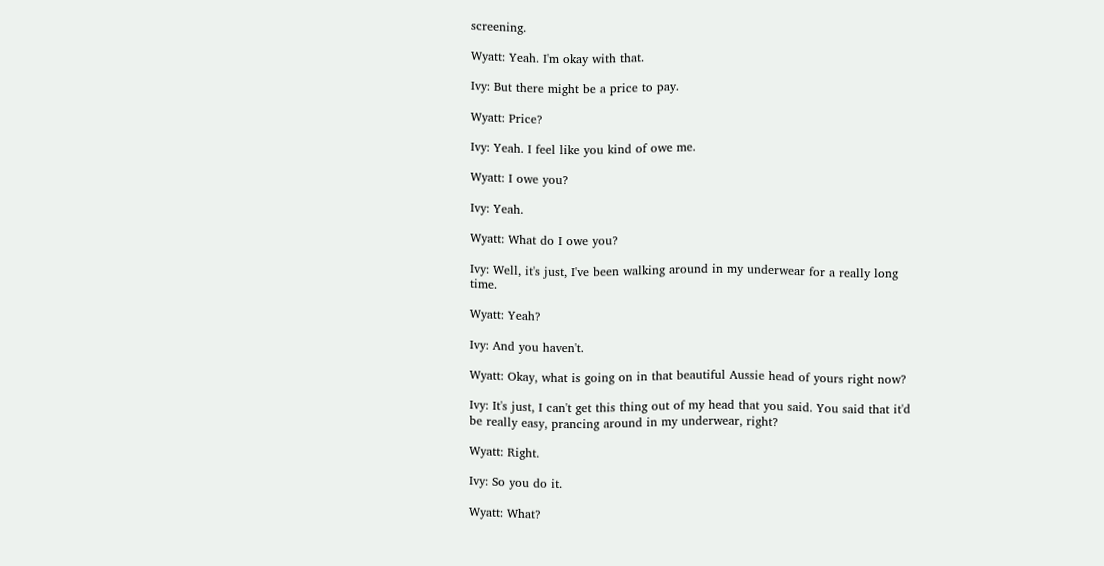screening.

Wyatt: Yeah. I'm okay with that.

Ivy: But there might be a price to pay.

Wyatt: Price?

Ivy: Yeah. I feel like you kind of owe me.

Wyatt: I owe you?

Ivy: Yeah.

Wyatt: What do I owe you?

Ivy: Well, it's just, I've been walking around in my underwear for a really long time.

Wyatt: Yeah?

Ivy: And you haven't.

Wyatt: Okay, what is going on in that beautiful Aussie head of yours right now?

Ivy: It's just, I can't get this thing out of my head that you said. You said that it'd be really easy, prancing around in my underwear, right?

Wyatt: Right.

Ivy: So you do it.

Wyatt: What?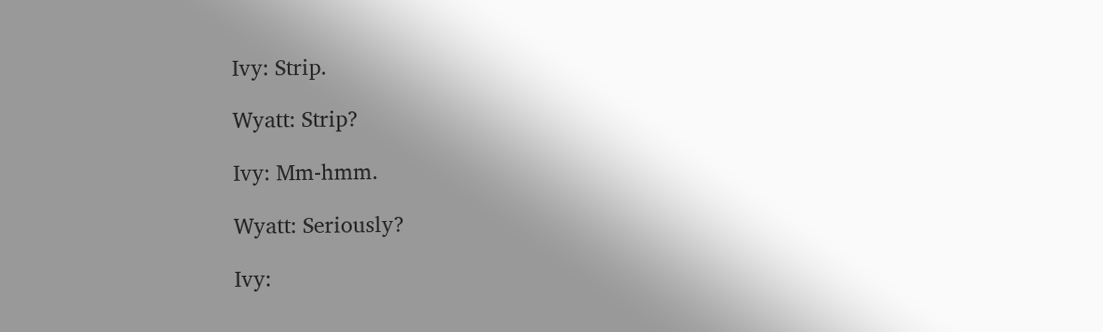Ivy: Strip.

Wyatt: Strip?

Ivy: Mm-hmm.

Wyatt: Seriously?

Ivy: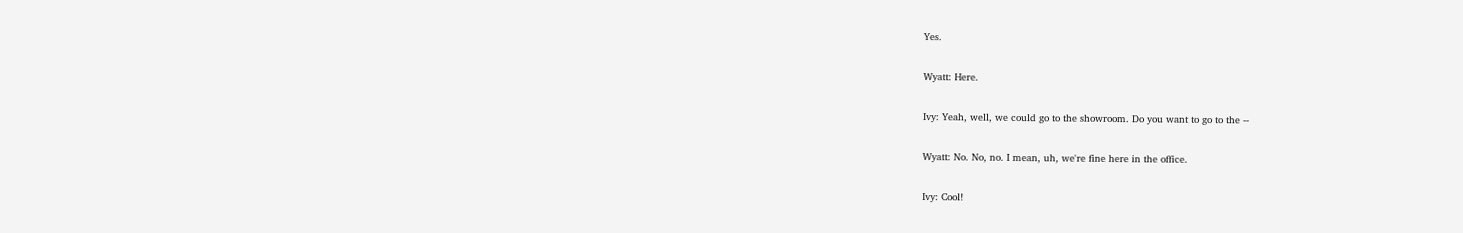Yes.

Wyatt: Here.

Ivy: Yeah, well, we could go to the showroom. Do you want to go to the --

Wyatt: No. No, no. I mean, uh, we're fine here in the office.

Ivy: Cool!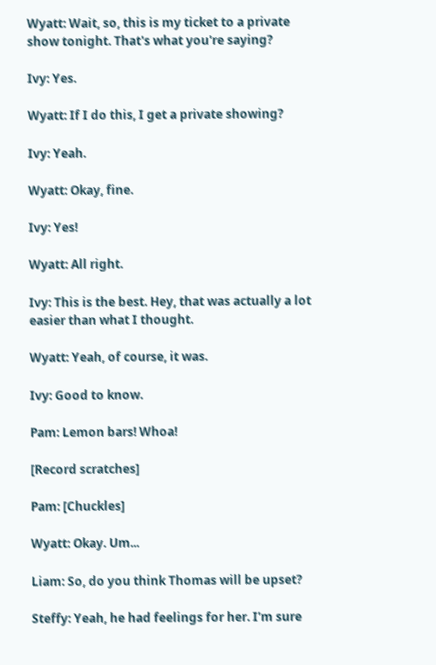Wyatt: Wait, so, this is my ticket to a private show tonight. That's what you're saying?

Ivy: Yes.

Wyatt: If I do this, I get a private showing?

Ivy: Yeah.

Wyatt: Okay, fine.

Ivy: Yes!

Wyatt: All right.

Ivy: This is the best. Hey, that was actually a lot easier than what I thought.

Wyatt: Yeah, of course, it was.

Ivy: Good to know.

Pam: Lemon bars! Whoa!

[Record scratches]

Pam: [Chuckles]

Wyatt: Okay. Um...

Liam: So, do you think Thomas will be upset?

Steffy: Yeah, he had feelings for her. I'm sure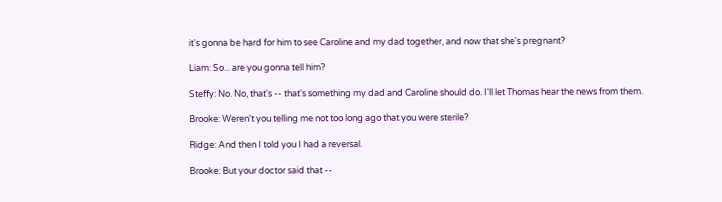it's gonna be hard for him to see Caroline and my dad together, and now that she's pregnant?

Liam: So... are you gonna tell him?

Steffy: No. No, that's -- that's something my dad and Caroline should do. I'll let Thomas hear the news from them.

Brooke: Weren't you telling me not too long ago that you were sterile?

Ridge: And then I told you I had a reversal.

Brooke: But your doctor said that --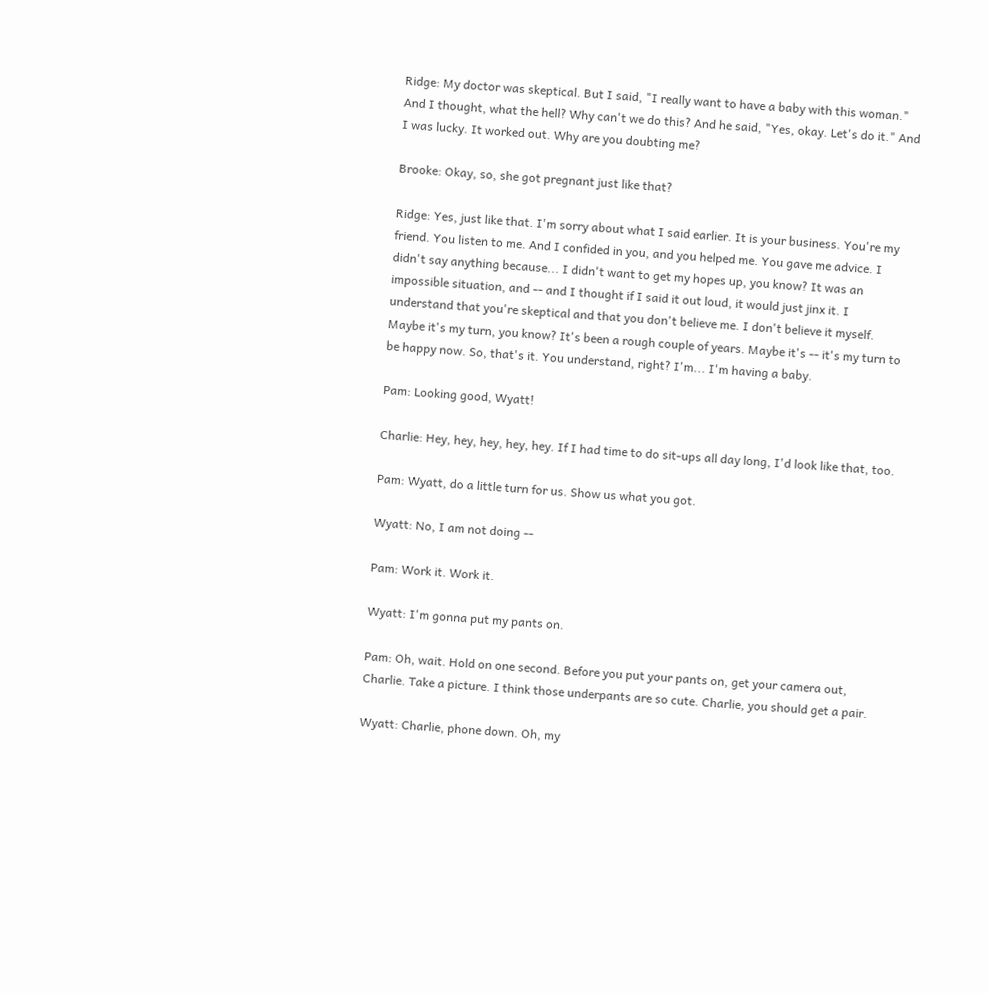Ridge: My doctor was skeptical. But I said, "I really want to have a baby with this woman." And I thought, what the hell? Why can't we do this? And he said, "Yes, okay. Let's do it." And I was lucky. It worked out. Why are you doubting me?

Brooke: Okay, so, she got pregnant just like that?

Ridge: Yes, just like that. I'm sorry about what I said earlier. It is your business. You're my friend. You listen to me. And I confided in you, and you helped me. You gave me advice. I didn't say anything because... I didn't want to get my hopes up, you know? It was an impossible situation, and -- and I thought if I said it out loud, it would just jinx it. I understand that you're skeptical and that you don't believe me. I don't believe it myself. Maybe it's my turn, you know? It's been a rough couple of years. Maybe it's -- it's my turn to be happy now. So, that's it. You understand, right? I'm... I'm having a baby.

Pam: Looking good, Wyatt!

Charlie: Hey, hey, hey, hey, hey. If I had time to do sit-ups all day long, I'd look like that, too.

Pam: Wyatt, do a little turn for us. Show us what you got.

Wyatt: No, I am not doing --

Pam: Work it. Work it.

Wyatt: I'm gonna put my pants on.

Pam: Oh, wait. Hold on one second. Before you put your pants on, get your camera out, Charlie. Take a picture. I think those underpants are so cute. Charlie, you should get a pair.

Wyatt: Charlie, phone down. Oh, my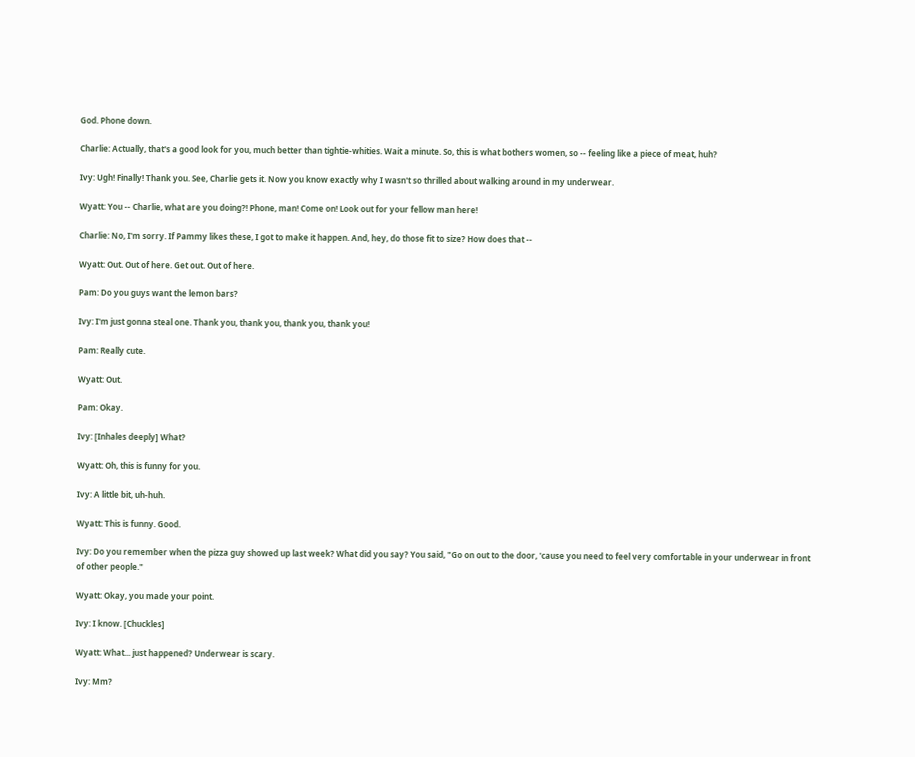God. Phone down.

Charlie: Actually, that's a good look for you, much better than tightie-whities. Wait a minute. So, this is what bothers women, so -- feeling like a piece of meat, huh?

Ivy: Ugh! Finally! Thank you. See, Charlie gets it. Now you know exactly why I wasn't so thrilled about walking around in my underwear.

Wyatt: You -- Charlie, what are you doing?! Phone, man! Come on! Look out for your fellow man here!

Charlie: No, I'm sorry. If Pammy likes these, I got to make it happen. And, hey, do those fit to size? How does that --

Wyatt: Out. Out of here. Get out. Out of here.

Pam: Do you guys want the lemon bars?

Ivy: I'm just gonna steal one. Thank you, thank you, thank you, thank you!

Pam: Really cute.

Wyatt: Out.

Pam: Okay.

Ivy: [Inhales deeply] What?

Wyatt: Oh, this is funny for you.

Ivy: A little bit, uh-huh.

Wyatt: This is funny. Good.

Ivy: Do you remember when the pizza guy showed up last week? What did you say? You said, "Go on out to the door, 'cause you need to feel very comfortable in your underwear in front of other people."

Wyatt: Okay, you made your point.

Ivy: I know. [Chuckles]

Wyatt: What... just happened? Underwear is scary.

Ivy: Mm?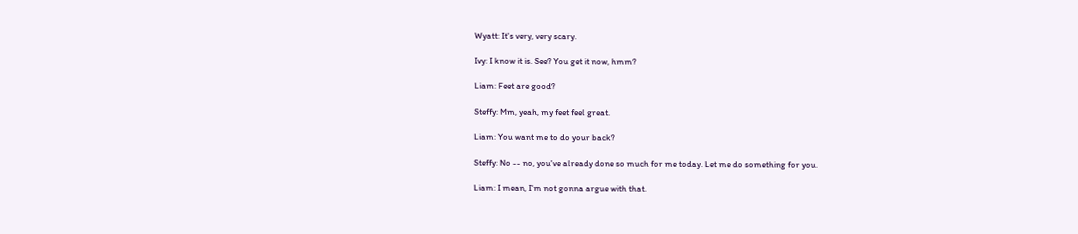Wyatt: It's very, very scary.

Ivy: I know it is. See? You get it now, hmm?

Liam: Feet are good?

Steffy: Mm, yeah, my feet feel great.

Liam: You want me to do your back?

Steffy: No -- no, you've already done so much for me today. Let me do something for you.

Liam: I mean, I'm not gonna argue with that.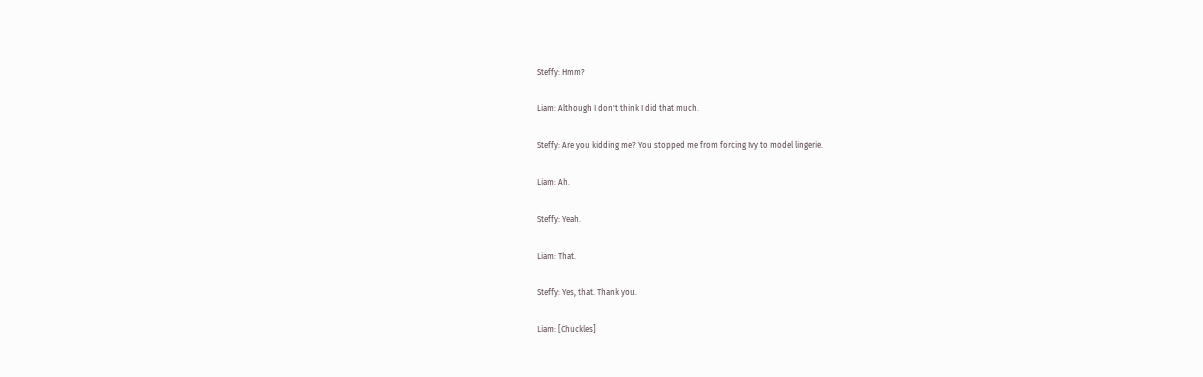Steffy: Hmm?

Liam: Although I don't think I did that much.

Steffy: Are you kidding me? You stopped me from forcing Ivy to model lingerie.

Liam: Ah.

Steffy: Yeah.

Liam: That.

Steffy: Yes, that. Thank you.

Liam: [Chuckles]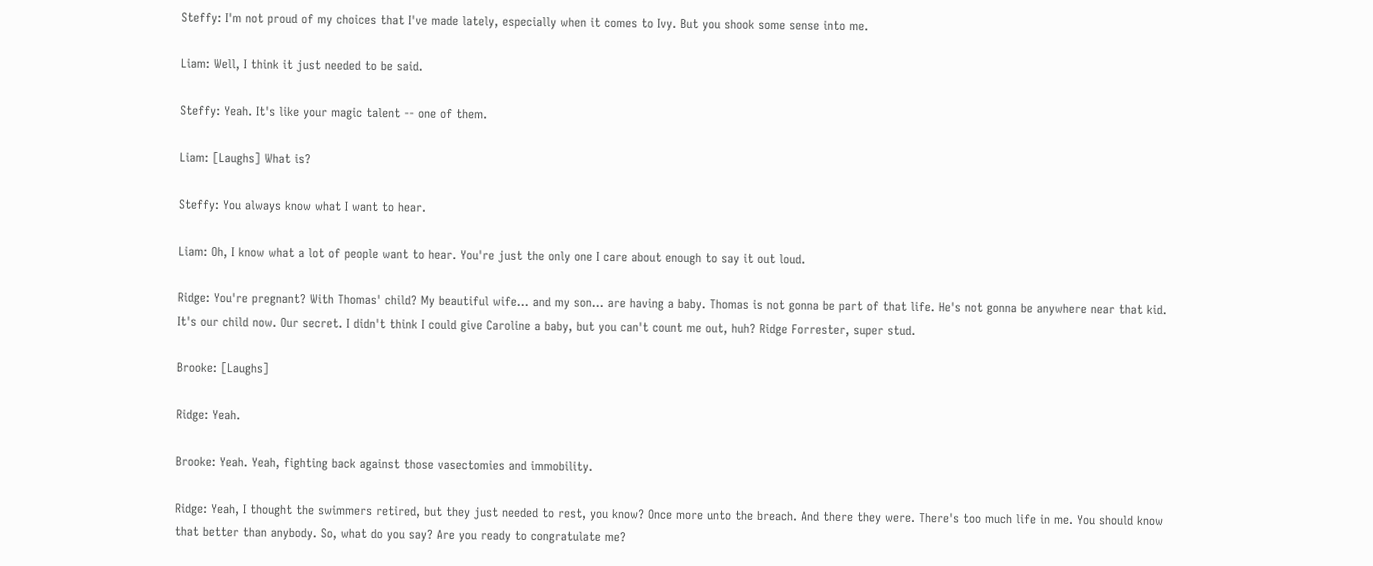Steffy: I'm not proud of my choices that I've made lately, especially when it comes to Ivy. But you shook some sense into me.

Liam: Well, I think it just needed to be said.

Steffy: Yeah. It's like your magic talent -- one of them.

Liam: [Laughs] What is?

Steffy: You always know what I want to hear.

Liam: Oh, I know what a lot of people want to hear. You're just the only one I care about enough to say it out loud.

Ridge: You're pregnant? With Thomas' child? My beautiful wife... and my son... are having a baby. Thomas is not gonna be part of that life. He's not gonna be anywhere near that kid. It's our child now. Our secret. I didn't think I could give Caroline a baby, but you can't count me out, huh? Ridge Forrester, super stud.

Brooke: [Laughs]

Ridge: Yeah.

Brooke: Yeah. Yeah, fighting back against those vasectomies and immobility.

Ridge: Yeah, I thought the swimmers retired, but they just needed to rest, you know? Once more unto the breach. And there they were. There's too much life in me. You should know that better than anybody. So, what do you say? Are you ready to congratulate me?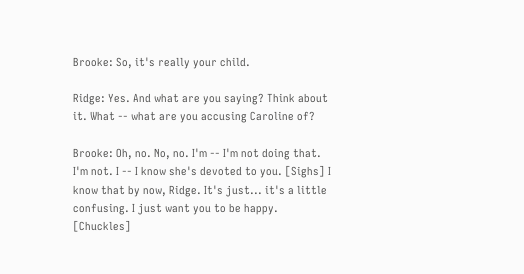Brooke: So, it's really your child.

Ridge: Yes. And what are you saying? Think about it. What -- what are you accusing Caroline of?

Brooke: Oh, no. No, no. I'm -- I'm not doing that. I'm not. I -- I know she's devoted to you. [Sighs] I know that by now, Ridge. It's just... it's a little confusing. I just want you to be happy. [Chuckles]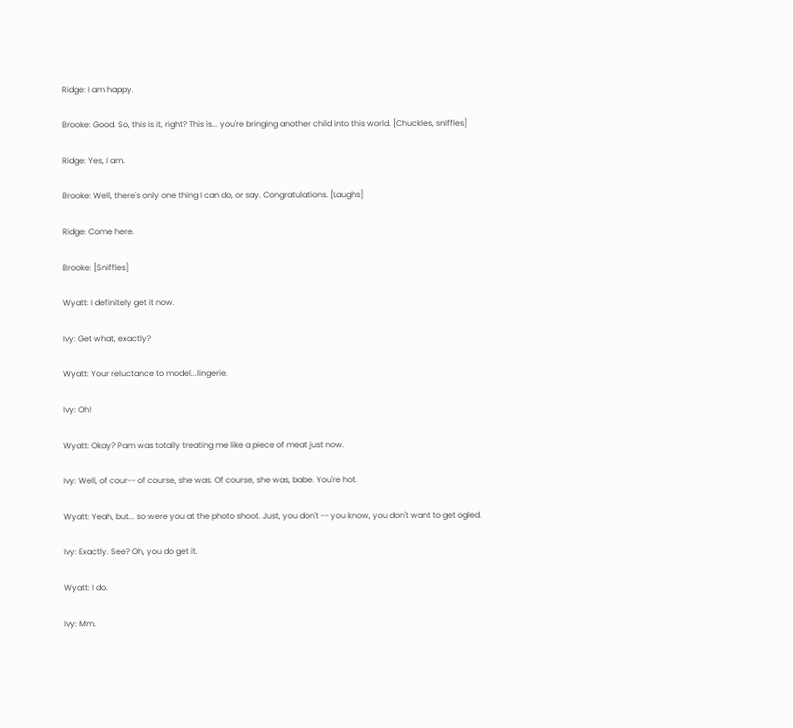Ridge: I am happy.

Brooke: Good. So, this is it, right? This is... you're bringing another child into this world. [Chuckles, sniffles]

Ridge: Yes, I am.

Brooke: Well, there's only one thing I can do, or say. Congratulations. [Laughs]

Ridge: Come here.

Brooke: [Sniffles]

Wyatt: I definitely get it now.

Ivy: Get what, exactly?

Wyatt: Your reluctance to model...lingerie.

Ivy: Oh!

Wyatt: Okay? Pam was totally treating me like a piece of meat just now.

Ivy: Well, of cour-- of course, she was. Of course, she was, babe. You're hot.

Wyatt: Yeah, but... so were you at the photo shoot. Just, you don't -- you know, you don't want to get ogled.

Ivy: Exactly. See? Oh, you do get it.

Wyatt: I do.

Ivy: Mm.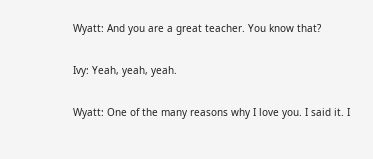Wyatt: And you are a great teacher. You know that?

Ivy: Yeah, yeah, yeah.

Wyatt: One of the many reasons why I love you. I said it. I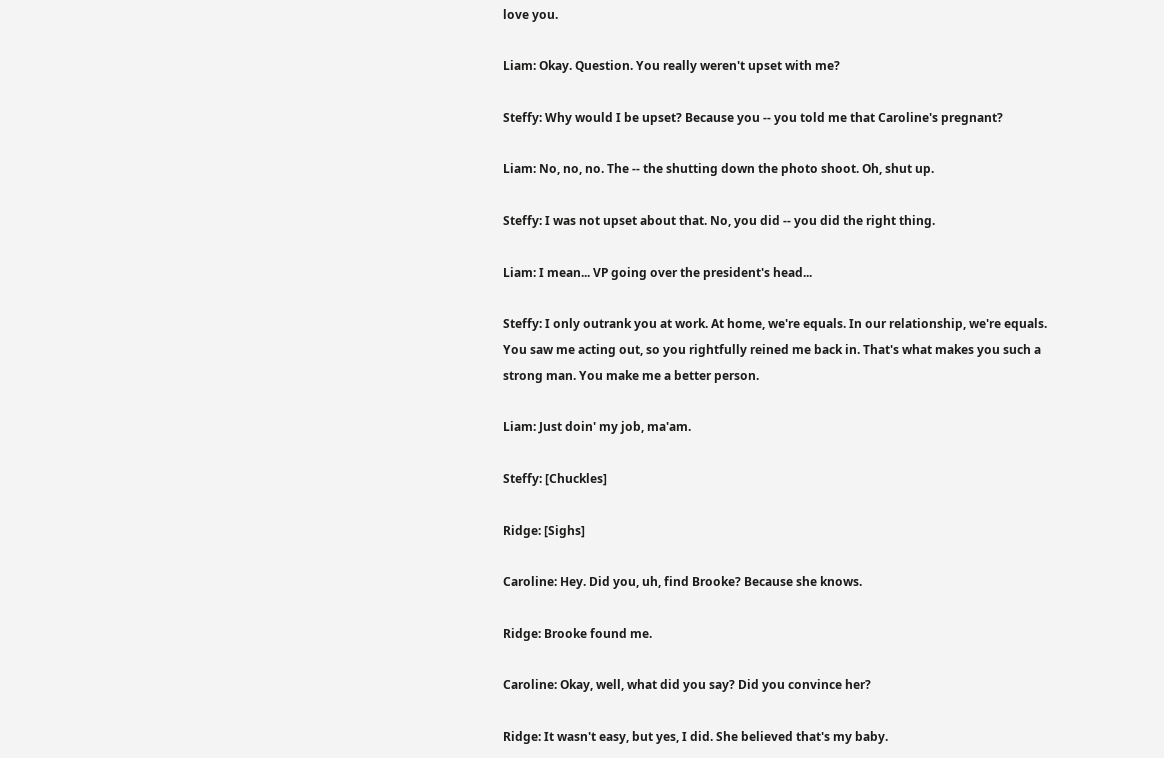love you.

Liam: Okay. Question. You really weren't upset with me?

Steffy: Why would I be upset? Because you -- you told me that Caroline's pregnant?

Liam: No, no, no. The -- the shutting down the photo shoot. Oh, shut up.

Steffy: I was not upset about that. No, you did -- you did the right thing.

Liam: I mean... VP going over the president's head...

Steffy: I only outrank you at work. At home, we're equals. In our relationship, we're equals. You saw me acting out, so you rightfully reined me back in. That's what makes you such a strong man. You make me a better person.

Liam: Just doin' my job, ma'am.

Steffy: [Chuckles]

Ridge: [Sighs]

Caroline: Hey. Did you, uh, find Brooke? Because she knows.

Ridge: Brooke found me.

Caroline: Okay, well, what did you say? Did you convince her?

Ridge: It wasn't easy, but yes, I did. She believed that's my baby.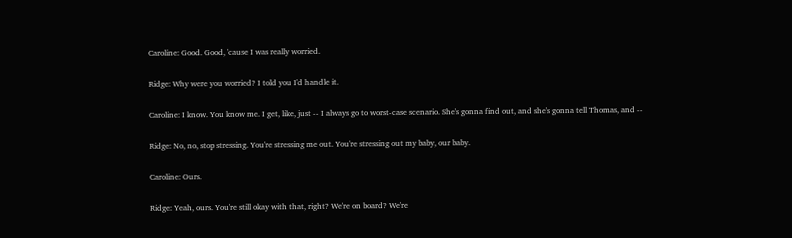Caroline: Good. Good, 'cause I was really worried.

Ridge: Why were you worried? I told you I'd handle it.

Caroline: I know. You know me. I get, like, just -- I always go to worst-case scenario. She's gonna find out, and she's gonna tell Thomas, and --

Ridge: No, no, stop stressing. You're stressing me out. You're stressing out my baby, our baby.

Caroline: Ours.

Ridge: Yeah, ours. You're still okay with that, right? We're on board? We're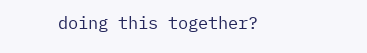doing this together?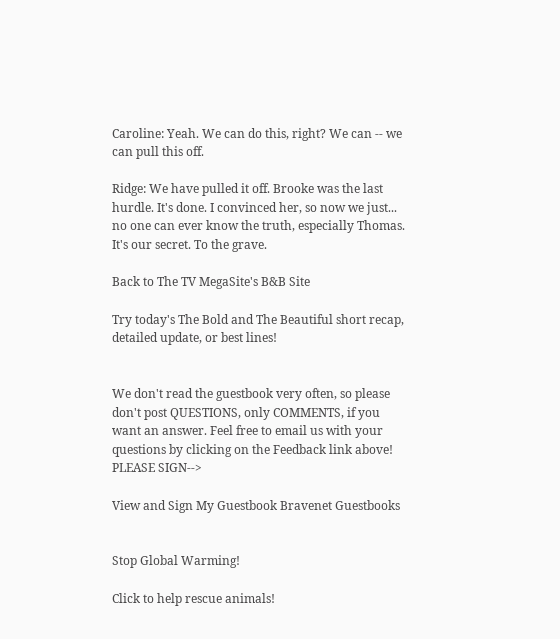Caroline: Yeah. We can do this, right? We can -- we can pull this off.

Ridge: We have pulled it off. Brooke was the last hurdle. It's done. I convinced her, so now we just... no one can ever know the truth, especially Thomas. It's our secret. To the grave.

Back to The TV MegaSite's B&B Site

Try today's The Bold and The Beautiful short recap, detailed update, or best lines!


We don't read the guestbook very often, so please don't post QUESTIONS, only COMMENTS, if you want an answer. Feel free to email us with your questions by clicking on the Feedback link above! PLEASE SIGN-->

View and Sign My Guestbook Bravenet Guestbooks


Stop Global Warming!

Click to help rescue animals!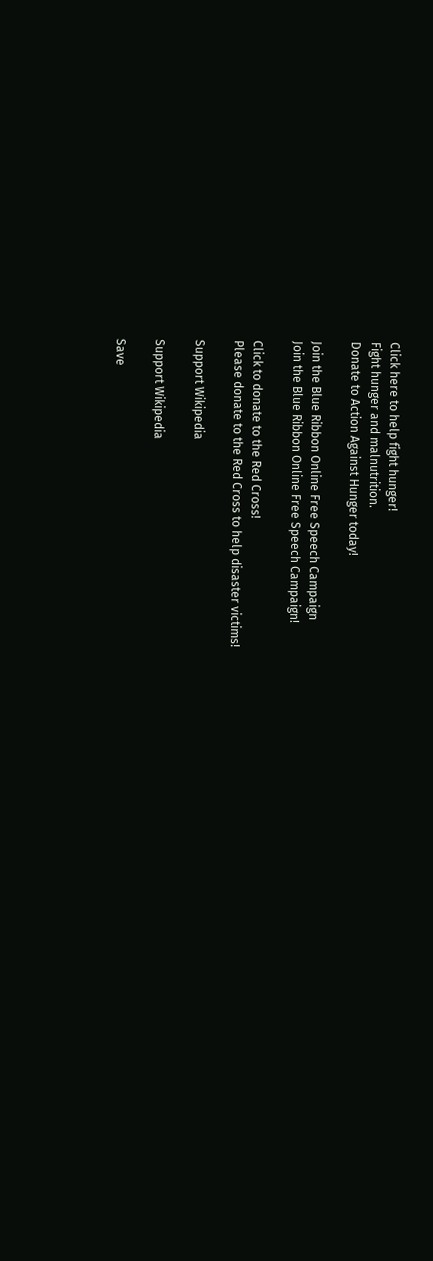Click here to help fight hunger!
Fight hunger and malnutrition.
Donate to Action Against Hunger today!

Join the Blue Ribbon Online Free Speech Campaign
Join the Blue Ribbon Online Free Speech Campaign!

Click to donate to the Red Cross!
Please donate to the Red Cross to help disaster victims!

Support Wikipedia

Support Wikipedia

Save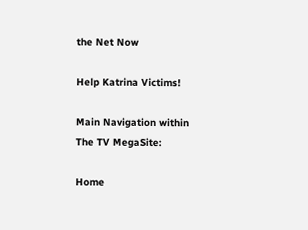the Net Now

Help Katrina Victims!

Main Navigation within The TV MegaSite:

Home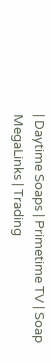| Daytime Soaps | Primetime TV | Soap MegaLinks | Trading